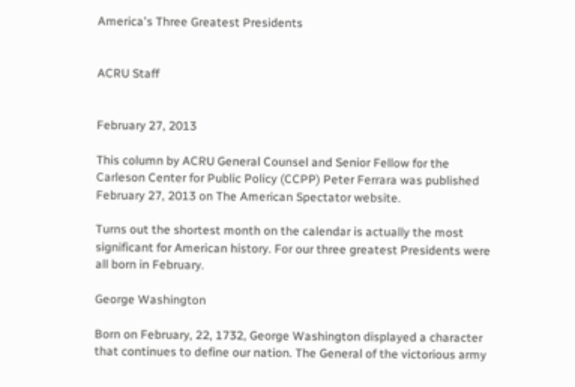America's Three Greatest Presidents


ACRU Staff


February 27, 2013

This column by ACRU General Counsel and Senior Fellow for the Carleson Center for Public Policy (CCPP) Peter Ferrara was published February 27, 2013 on The American Spectator website.

Turns out the shortest month on the calendar is actually the most significant for American history. For our three greatest Presidents were all born in February.

George Washington

Born on February, 22, 1732, George Washington displayed a character that continues to define our nation. The General of the victorious army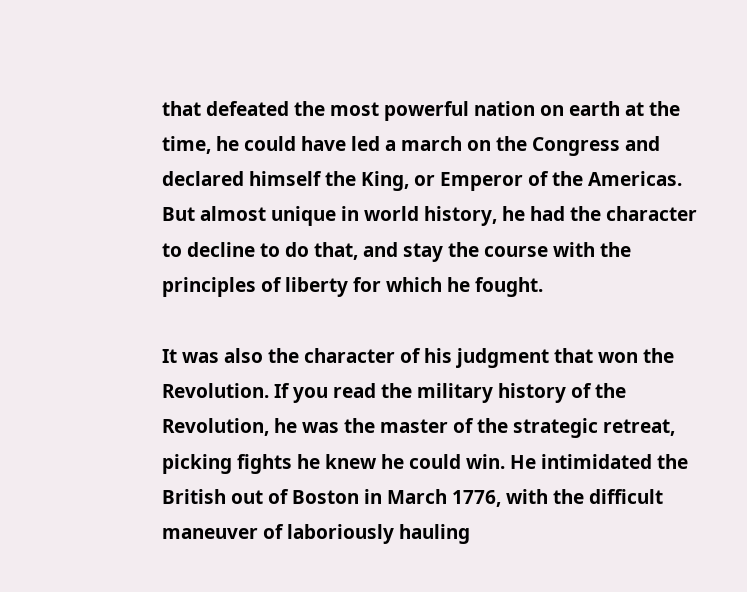that defeated the most powerful nation on earth at the time, he could have led a march on the Congress and declared himself the King, or Emperor of the Americas. But almost unique in world history, he had the character to decline to do that, and stay the course with the principles of liberty for which he fought.

It was also the character of his judgment that won the Revolution. If you read the military history of the Revolution, he was the master of the strategic retreat, picking fights he knew he could win. He intimidated the British out of Boston in March 1776, with the difficult maneuver of laboriously hauling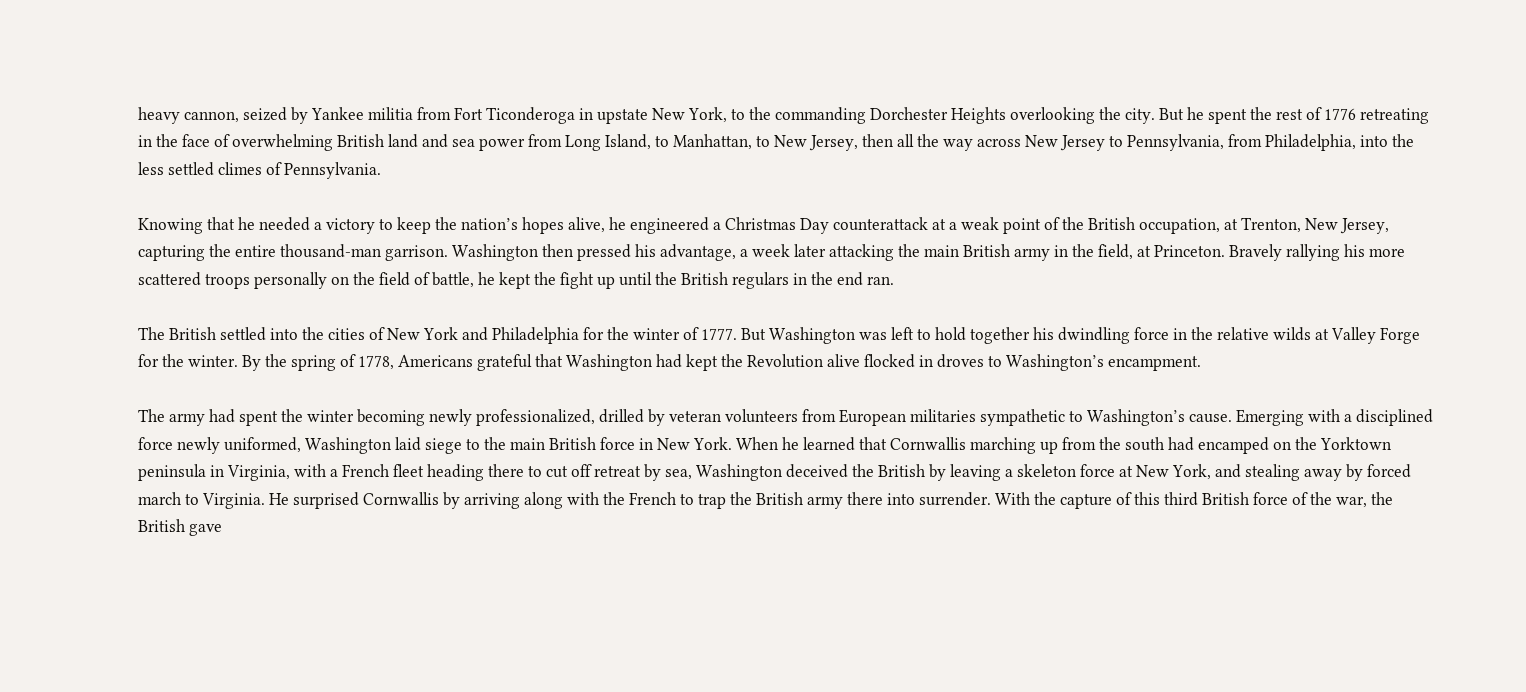heavy cannon, seized by Yankee militia from Fort Ticonderoga in upstate New York, to the commanding Dorchester Heights overlooking the city. But he spent the rest of 1776 retreating in the face of overwhelming British land and sea power from Long Island, to Manhattan, to New Jersey, then all the way across New Jersey to Pennsylvania, from Philadelphia, into the less settled climes of Pennsylvania.

Knowing that he needed a victory to keep the nation’s hopes alive, he engineered a Christmas Day counterattack at a weak point of the British occupation, at Trenton, New Jersey, capturing the entire thousand-man garrison. Washington then pressed his advantage, a week later attacking the main British army in the field, at Princeton. Bravely rallying his more scattered troops personally on the field of battle, he kept the fight up until the British regulars in the end ran.

The British settled into the cities of New York and Philadelphia for the winter of 1777. But Washington was left to hold together his dwindling force in the relative wilds at Valley Forge for the winter. By the spring of 1778, Americans grateful that Washington had kept the Revolution alive flocked in droves to Washington’s encampment.

The army had spent the winter becoming newly professionalized, drilled by veteran volunteers from European militaries sympathetic to Washington’s cause. Emerging with a disciplined force newly uniformed, Washington laid siege to the main British force in New York. When he learned that Cornwallis marching up from the south had encamped on the Yorktown peninsula in Virginia, with a French fleet heading there to cut off retreat by sea, Washington deceived the British by leaving a skeleton force at New York, and stealing away by forced march to Virginia. He surprised Cornwallis by arriving along with the French to trap the British army there into surrender. With the capture of this third British force of the war, the British gave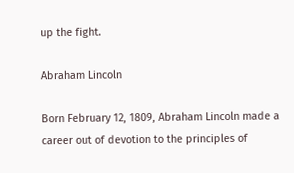up the fight.

Abraham Lincoln

Born February 12, 1809, Abraham Lincoln made a career out of devotion to the principles of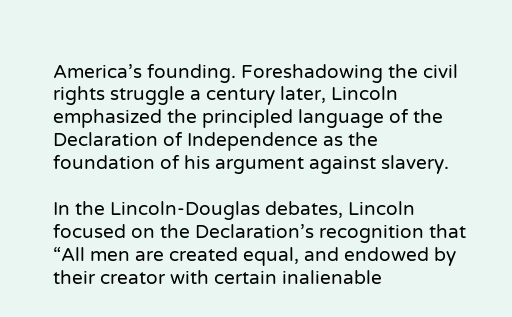America’s founding. Foreshadowing the civil rights struggle a century later, Lincoln emphasized the principled language of the Declaration of Independence as the foundation of his argument against slavery.

In the Lincoln-Douglas debates, Lincoln focused on the Declaration’s recognition that “All men are created equal, and endowed by their creator with certain inalienable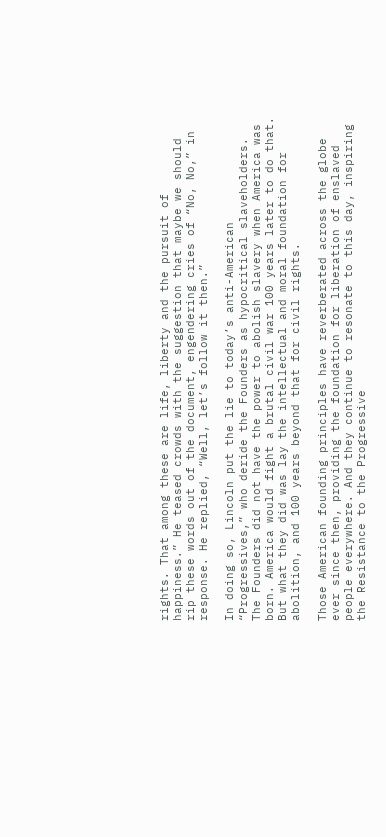rights. That among these are life, liberty and the pursuit of happiness.” He teased crowds with the suggestion that maybe we should rip these words out of the document, engendering cries of “No, No,” in response. He replied, “Well, let’s follow it then.”

In doing so, Lincoln put the lie to today’s anti-American “Progressives,” who deride the Founders as hypocritical slaveholders. The Founders did not have the power to abolish slavery when America was born. America would fight a brutal civil war 100 years later to do that. But what they did was lay the intellectual and moral foundation for abolition, and 100 years beyond that for civil rights.

Those American founding principles have reverberated across the globe ever since then, providing the foundation for liberation of enslaved people everywhere. And they continue to resonate to this day, inspiring the Resistance to the Progressive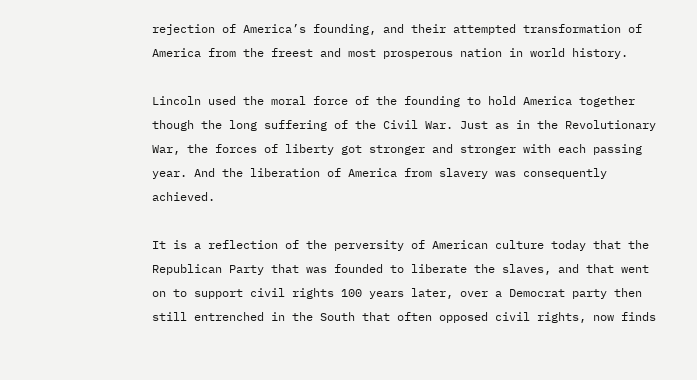rejection of America’s founding, and their attempted transformation of America from the freest and most prosperous nation in world history.

Lincoln used the moral force of the founding to hold America together though the long suffering of the Civil War. Just as in the Revolutionary War, the forces of liberty got stronger and stronger with each passing year. And the liberation of America from slavery was consequently achieved.

It is a reflection of the perversity of American culture today that the Republican Party that was founded to liberate the slaves, and that went on to support civil rights 100 years later, over a Democrat party then still entrenched in the South that often opposed civil rights, now finds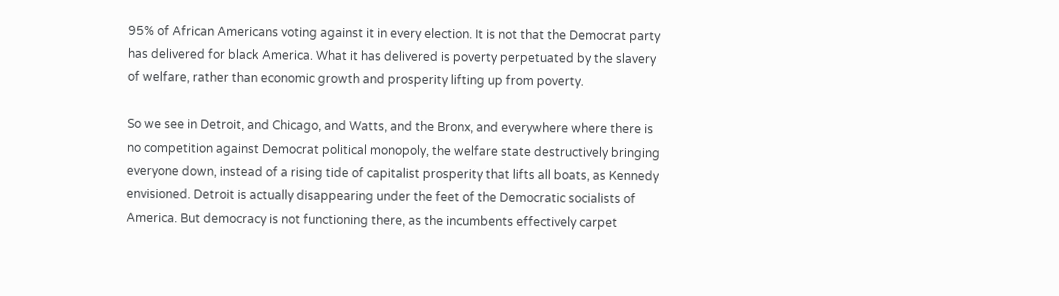95% of African Americans voting against it in every election. It is not that the Democrat party has delivered for black America. What it has delivered is poverty perpetuated by the slavery of welfare, rather than economic growth and prosperity lifting up from poverty.

So we see in Detroit, and Chicago, and Watts, and the Bronx, and everywhere where there is no competition against Democrat political monopoly, the welfare state destructively bringing everyone down, instead of a rising tide of capitalist prosperity that lifts all boats, as Kennedy envisioned. Detroit is actually disappearing under the feet of the Democratic socialists of America. But democracy is not functioning there, as the incumbents effectively carpet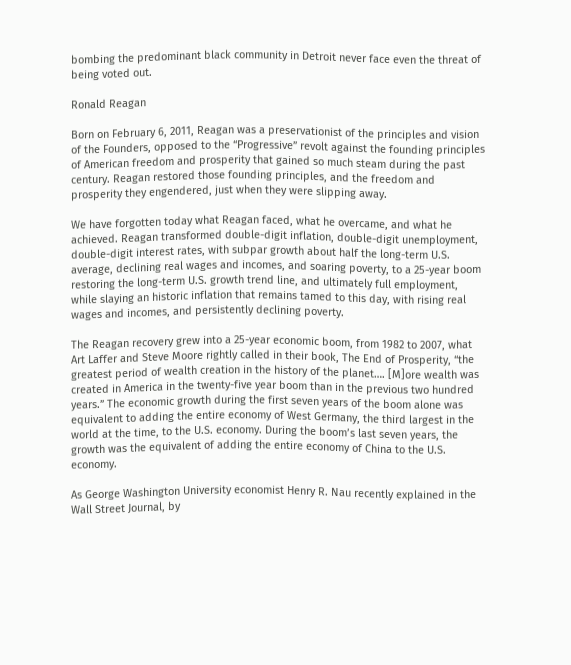bombing the predominant black community in Detroit never face even the threat of being voted out.

Ronald Reagan

Born on February 6, 2011, Reagan was a preservationist of the principles and vision of the Founders, opposed to the “Progressive” revolt against the founding principles of American freedom and prosperity that gained so much steam during the past century. Reagan restored those founding principles, and the freedom and prosperity they engendered, just when they were slipping away.

We have forgotten today what Reagan faced, what he overcame, and what he achieved. Reagan transformed double-digit inflation, double-digit unemployment, double-digit interest rates, with subpar growth about half the long-term U.S. average, declining real wages and incomes, and soaring poverty, to a 25-year boom restoring the long-term U.S. growth trend line, and ultimately full employment, while slaying an historic inflation that remains tamed to this day, with rising real wages and incomes, and persistently declining poverty.

The Reagan recovery grew into a 25-year economic boom, from 1982 to 2007, what Art Laffer and Steve Moore rightly called in their book, The End of Prosperity, “the greatest period of wealth creation in the history of the planet…. [M]ore wealth was created in America in the twenty-five year boom than in the previous two hundred years.” The economic growth during the first seven years of the boom alone was equivalent to adding the entire economy of West Germany, the third largest in the world at the time, to the U.S. economy. During the boom’s last seven years, the growth was the equivalent of adding the entire economy of China to the U.S. economy.

As George Washington University economist Henry R. Nau recently explained in the Wall Street Journal, by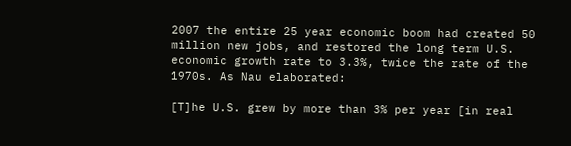2007 the entire 25 year economic boom had created 50 million new jobs, and restored the long term U.S. economic growth rate to 3.3%, twice the rate of the
1970s. As Nau elaborated:

[T]he U.S. grew by more than 3% per year [in real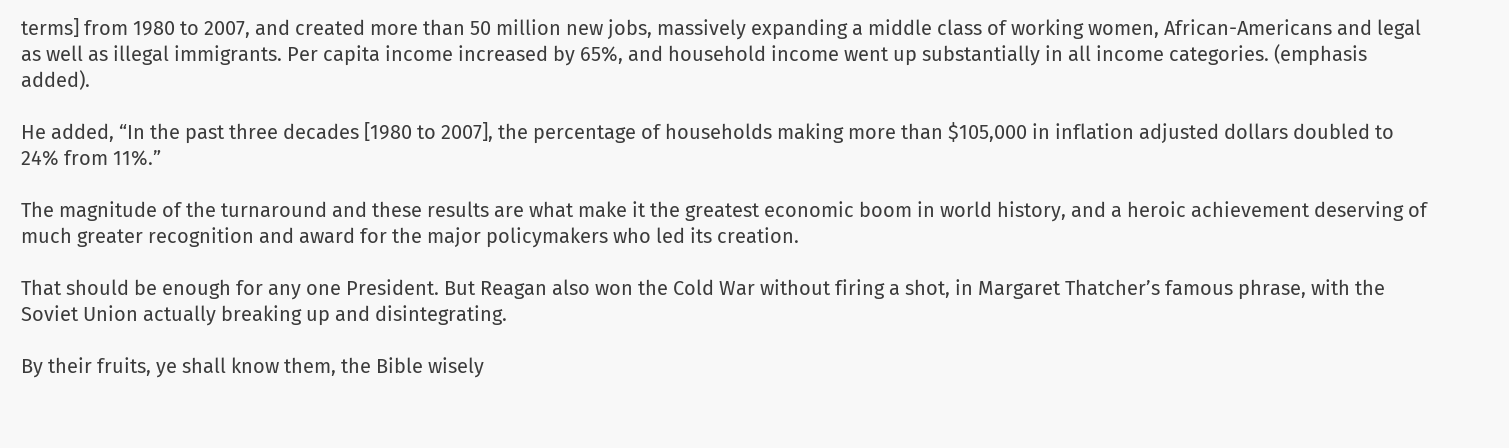terms] from 1980 to 2007, and created more than 50 million new jobs, massively expanding a middle class of working women, African-Americans and legal as well as illegal immigrants. Per capita income increased by 65%, and household income went up substantially in all income categories. (emphasis added).

He added, “In the past three decades [1980 to 2007], the percentage of households making more than $105,000 in inflation adjusted dollars doubled to 24% from 11%.”

The magnitude of the turnaround and these results are what make it the greatest economic boom in world history, and a heroic achievement deserving of much greater recognition and award for the major policymakers who led its creation.

That should be enough for any one President. But Reagan also won the Cold War without firing a shot, in Margaret Thatcher’s famous phrase, with the Soviet Union actually breaking up and disintegrating.

By their fruits, ye shall know them, the Bible wisely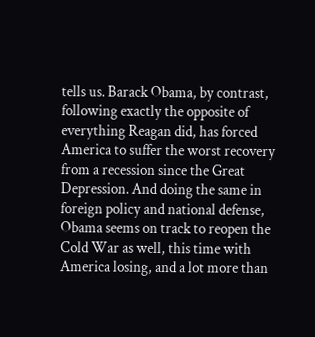tells us. Barack Obama, by contrast, following exactly the opposite of everything Reagan did, has forced America to suffer the worst recovery from a recession since the Great Depression. And doing the same in foreign policy and national defense, Obama seems on track to reopen the Cold War as well, this time with America losing, and a lot more than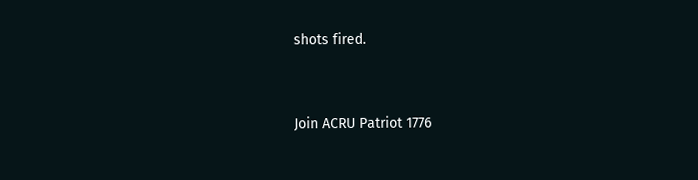shots fired.



Join ACRU Patriot 1776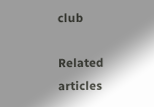club

Related articles